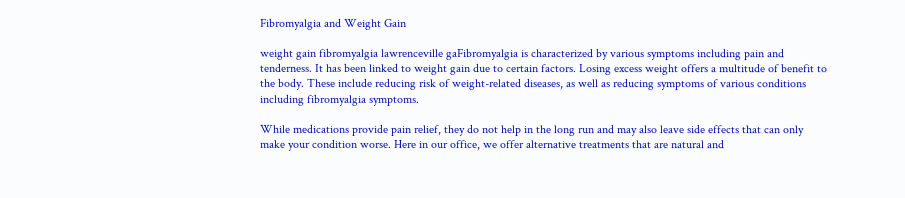Fibromyalgia and Weight Gain

weight gain fibromyalgia lawrenceville gaFibromyalgia is characterized by various symptoms including pain and tenderness. It has been linked to weight gain due to certain factors. Losing excess weight offers a multitude of benefit to the body. These include reducing risk of weight-related diseases, as well as reducing symptoms of various conditions including fibromyalgia symptoms.

While medications provide pain relief, they do not help in the long run and may also leave side effects that can only make your condition worse. Here in our office, we offer alternative treatments that are natural and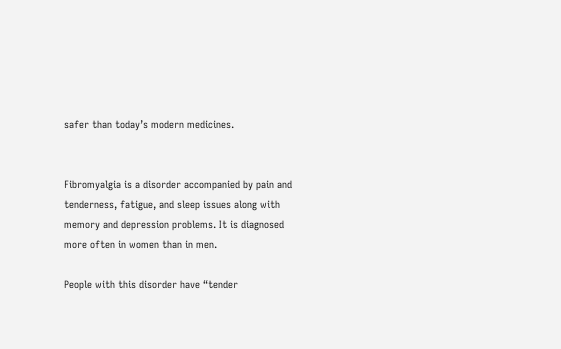safer than today’s modern medicines.


Fibromyalgia is a disorder accompanied by pain and tenderness, fatigue, and sleep issues along with memory and depression problems. It is diagnosed more often in women than in men.

People with this disorder have “tender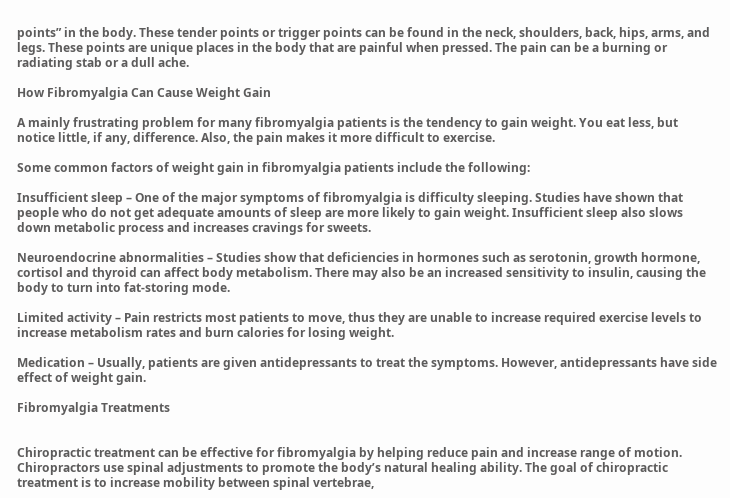points” in the body. These tender points or trigger points can be found in the neck, shoulders, back, hips, arms, and legs. These points are unique places in the body that are painful when pressed. The pain can be a burning or radiating stab or a dull ache.

How Fibromyalgia Can Cause Weight Gain

A mainly frustrating problem for many fibromyalgia patients is the tendency to gain weight. You eat less, but notice little, if any, difference. Also, the pain makes it more difficult to exercise.

Some common factors of weight gain in fibromyalgia patients include the following:

Insufficient sleep – One of the major symptoms of fibromyalgia is difficulty sleeping. Studies have shown that people who do not get adequate amounts of sleep are more likely to gain weight. Insufficient sleep also slows down metabolic process and increases cravings for sweets.

Neuroendocrine abnormalities – Studies show that deficiencies in hormones such as serotonin, growth hormone, cortisol and thyroid can affect body metabolism. There may also be an increased sensitivity to insulin, causing the body to turn into fat-storing mode.

Limited activity – Pain restricts most patients to move, thus they are unable to increase required exercise levels to increase metabolism rates and burn calories for losing weight.

Medication – Usually, patients are given antidepressants to treat the symptoms. However, antidepressants have side effect of weight gain.

Fibromyalgia Treatments


Chiropractic treatment can be effective for fibromyalgia by helping reduce pain and increase range of motion. Chiropractors use spinal adjustments to promote the body’s natural healing ability. The goal of chiropractic treatment is to increase mobility between spinal vertebrae,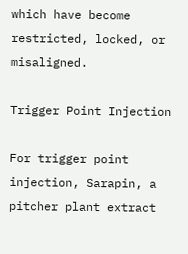which have become restricted, locked, or misaligned.

Trigger Point Injection

For trigger point injection, Sarapin, a pitcher plant extract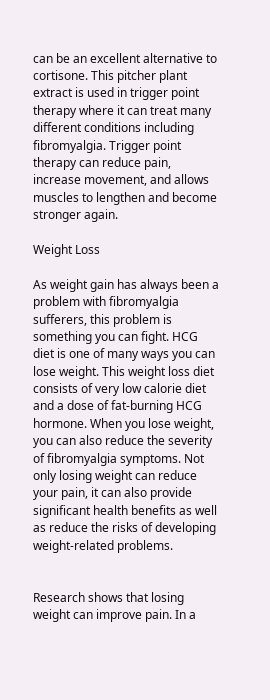can be an excellent alternative to cortisone. This pitcher plant extract is used in trigger point therapy where it can treat many different conditions including fibromyalgia. Trigger point therapy can reduce pain, increase movement, and allows muscles to lengthen and become stronger again.

Weight Loss

As weight gain has always been a problem with fibromyalgia sufferers, this problem is something you can fight. HCG diet is one of many ways you can lose weight. This weight loss diet consists of very low calorie diet and a dose of fat-burning HCG hormone. When you lose weight, you can also reduce the severity of fibromyalgia symptoms. Not only losing weight can reduce your pain, it can also provide significant health benefits as well as reduce the risks of developing weight-related problems.


Research shows that losing weight can improve pain. In a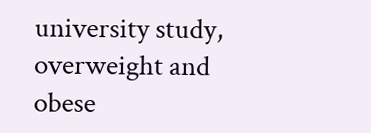university study, overweight and obese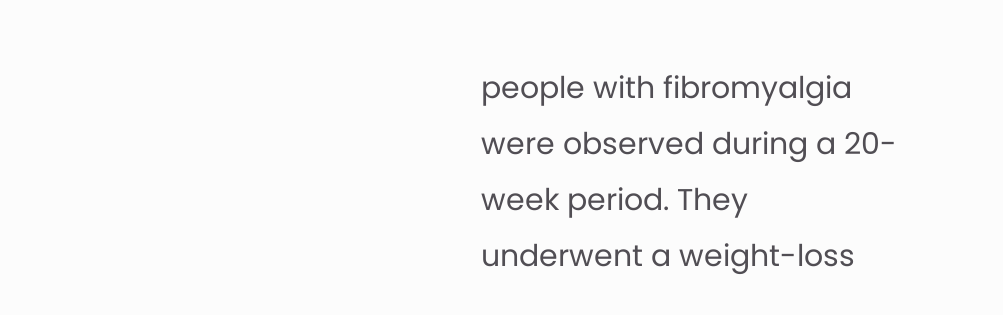people with fibromyalgia were observed during a 20-week period. They underwent a weight-loss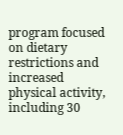program focused on dietary restrictions and increased physical activity, including 30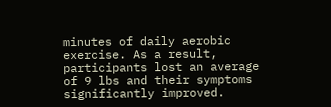minutes of daily aerobic exercise. As a result, participants lost an average of 9 lbs and their symptoms significantly improved.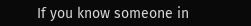If you know someone in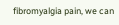fibromyalgia pain, we can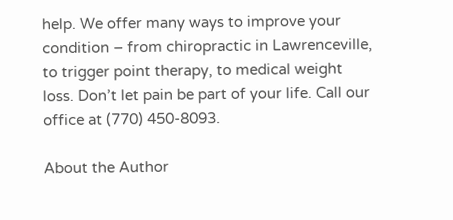help. We offer many ways to improve your condition – from chiropractic in Lawrenceville, to trigger point therapy, to medical weight loss. Don’t let pain be part of your life. Call our office at (770) 450-8093.

About the Author